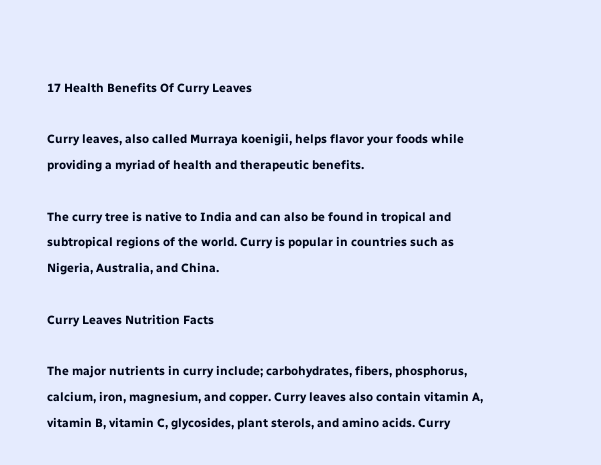17 Health Benefits Of Curry Leaves

Curry leaves, also called Murraya koenigii, helps flavor your foods while providing a myriad of health and therapeutic benefits.

The curry tree is native to India and can also be found in tropical and subtropical regions of the world. Curry is popular in countries such as Nigeria, Australia, and China.

Curry Leaves Nutrition Facts

The major nutrients in curry include; carbohydrates, fibers, phosphorus, calcium, iron, magnesium, and copper. Curry leaves also contain vitamin A, vitamin B, vitamin C, glycosides, plant sterols, and amino acids. Curry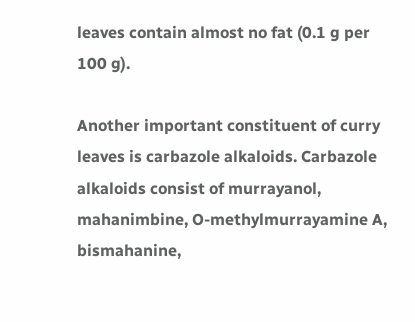leaves contain almost no fat (0.1 g per 100 g).

Another important constituent of curry leaves is carbazole alkaloids. Carbazole alkaloids consist of murrayanol, mahanimbine, O-methylmurrayamine A, bismahanine,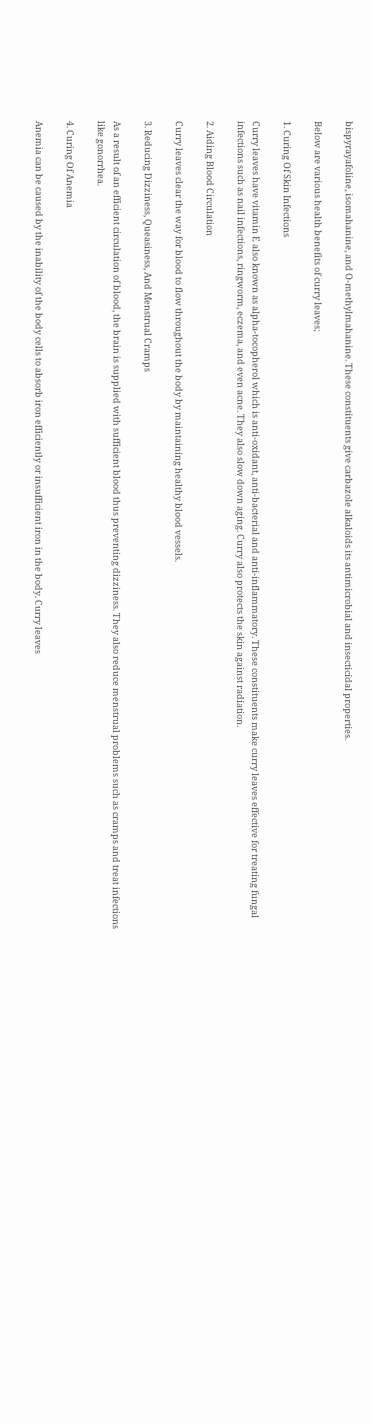bispyrayafoline, isomahanine, and O-methylmahanine. These constituents give carbazole alkaloids its antimicrobial and insecticidal properties.

Below are various health benefits of curry leaves;

1. Curing Of Skin Infections

Curry leaves have vitamin E also known as alpha-tocopherol which is anti-oxidant, anti-bacterial and anti-inflammatory. These constituents make curry leaves effective for treating fungal infections such as nail infections, ringworm, eczema, and even acne. They also slow down aging. Curry also protects the skin against radiation.

2. Aiding Blood Circulation

Curry leaves clear the way for blood to flow throughout the body by maintaining healthy blood vessels.

3. Reducing Dizziness, Queasiness, And Menstrual Cramps

As a result of an efficient circulation of blood, the brain is supplied with sufficient blood thus preventing dizziness. They also reduce menstrual problems such as cramps and treat infections like gonorrhea.

4. Curing Of Anemia

Anemia can be caused by the inability of the body cells to absorb iron efficiently or insufficient iron in the body. Curry leaves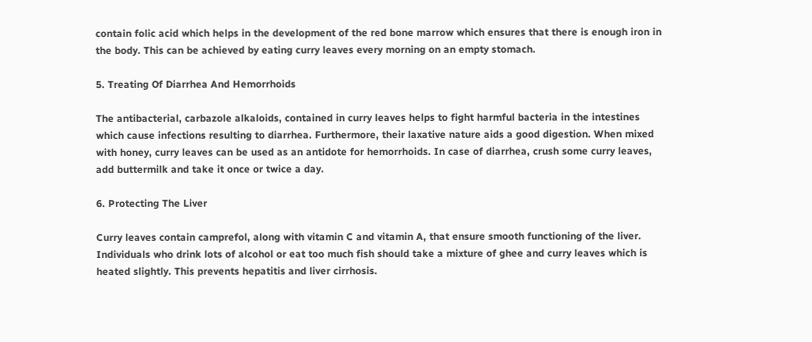contain folic acid which helps in the development of the red bone marrow which ensures that there is enough iron in the body. This can be achieved by eating curry leaves every morning on an empty stomach.

5. Treating Of Diarrhea And Hemorrhoids

The antibacterial, carbazole alkaloids, contained in curry leaves helps to fight harmful bacteria in the intestines which cause infections resulting to diarrhea. Furthermore, their laxative nature aids a good digestion. When mixed with honey, curry leaves can be used as an antidote for hemorrhoids. In case of diarrhea, crush some curry leaves, add buttermilk and take it once or twice a day.

6. Protecting The Liver

Curry leaves contain camprefol, along with vitamin C and vitamin A, that ensure smooth functioning of the liver. Individuals who drink lots of alcohol or eat too much fish should take a mixture of ghee and curry leaves which is heated slightly. This prevents hepatitis and liver cirrhosis.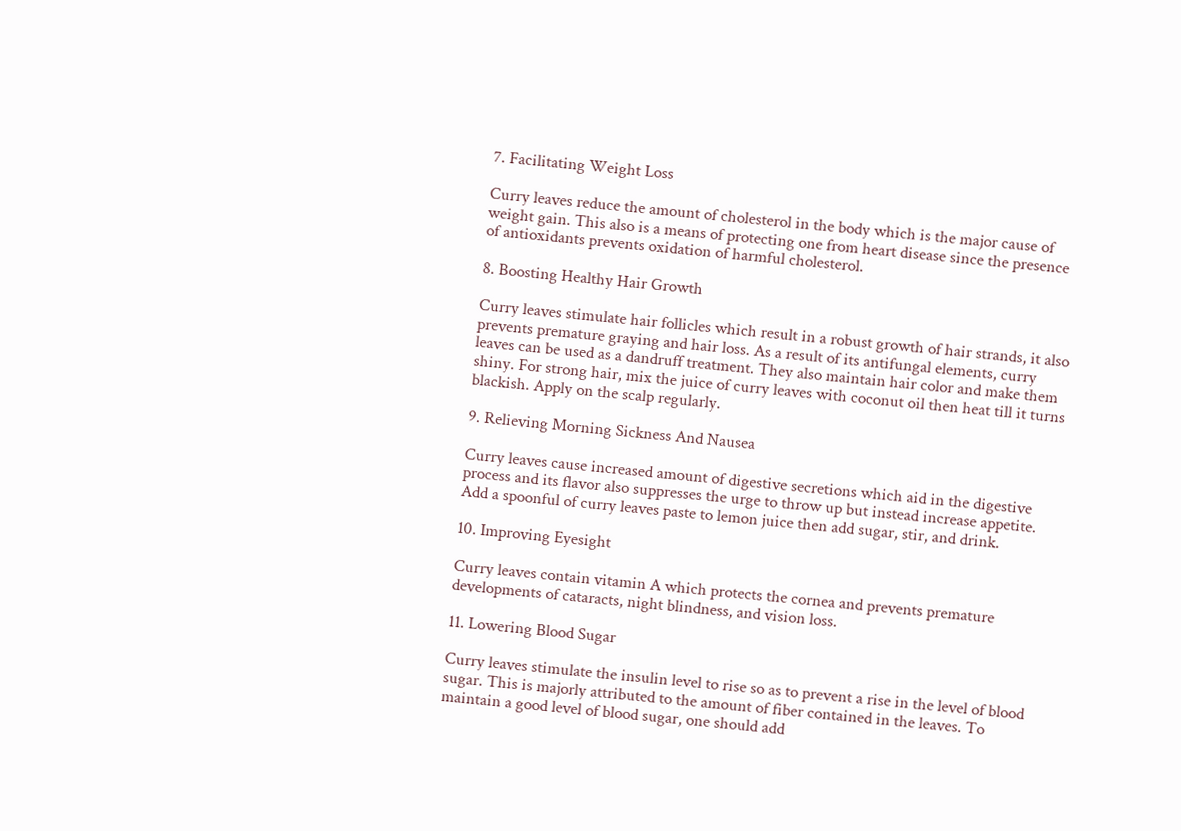7. Facilitating Weight Loss

Curry leaves reduce the amount of cholesterol in the body which is the major cause of weight gain. This also is a means of protecting one from heart disease since the presence of antioxidants prevents oxidation of harmful cholesterol.

8. Boosting Healthy Hair Growth

Curry leaves stimulate hair follicles which result in a robust growth of hair strands, it also prevents premature graying and hair loss. As a result of its antifungal elements, curry leaves can be used as a dandruff treatment. They also maintain hair color and make them shiny. For strong hair, mix the juice of curry leaves with coconut oil then heat till it turns blackish. Apply on the scalp regularly.

9. Relieving Morning Sickness And Nausea

Curry leaves cause increased amount of digestive secretions which aid in the digestive process and its flavor also suppresses the urge to throw up but instead increase appetite. Add a spoonful of curry leaves paste to lemon juice then add sugar, stir, and drink.

10. Improving Eyesight

Curry leaves contain vitamin A which protects the cornea and prevents premature developments of cataracts, night blindness, and vision loss.

11. Lowering Blood Sugar

Curry leaves stimulate the insulin level to rise so as to prevent a rise in the level of blood sugar. This is majorly attributed to the amount of fiber contained in the leaves. To maintain a good level of blood sugar, one should add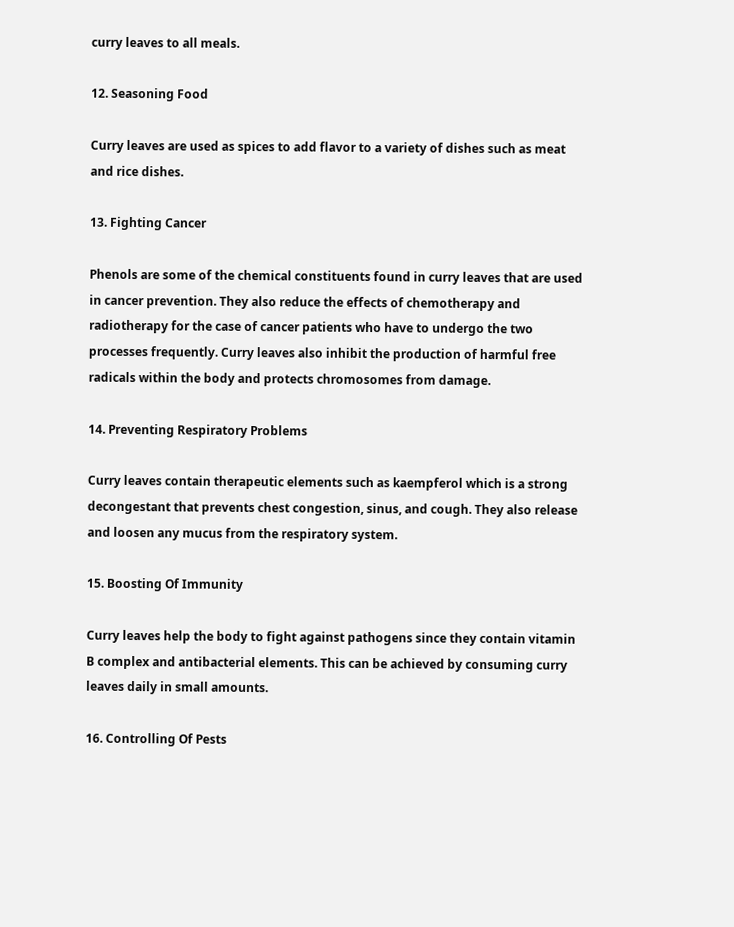curry leaves to all meals.

12. Seasoning Food

Curry leaves are used as spices to add flavor to a variety of dishes such as meat and rice dishes.

13. Fighting Cancer

Phenols are some of the chemical constituents found in curry leaves that are used in cancer prevention. They also reduce the effects of chemotherapy and radiotherapy for the case of cancer patients who have to undergo the two processes frequently. Curry leaves also inhibit the production of harmful free radicals within the body and protects chromosomes from damage.

14. Preventing Respiratory Problems

Curry leaves contain therapeutic elements such as kaempferol which is a strong decongestant that prevents chest congestion, sinus, and cough. They also release and loosen any mucus from the respiratory system.

15. Boosting Of Immunity

Curry leaves help the body to fight against pathogens since they contain vitamin B complex and antibacterial elements. This can be achieved by consuming curry leaves daily in small amounts.

16. Controlling Of Pests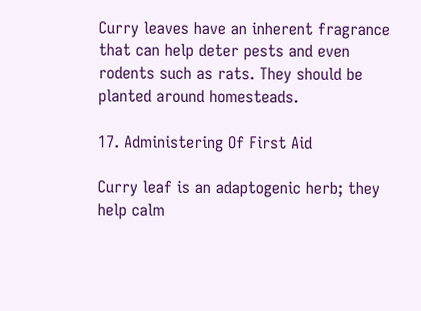Curry leaves have an inherent fragrance that can help deter pests and even rodents such as rats. They should be planted around homesteads.

17. Administering Of First Aid

Curry leaf is an adaptogenic herb; they help calm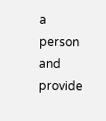a person and provide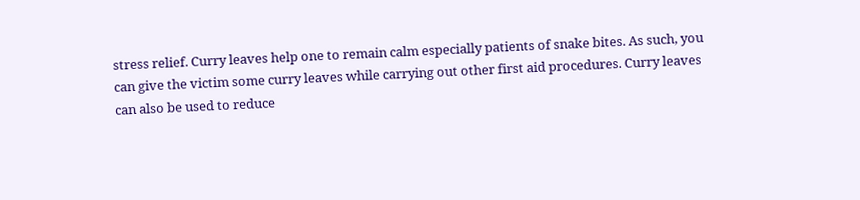stress relief. Curry leaves help one to remain calm especially patients of snake bites. As such, you can give the victim some curry leaves while carrying out other first aid procedures. Curry leaves can also be used to reduce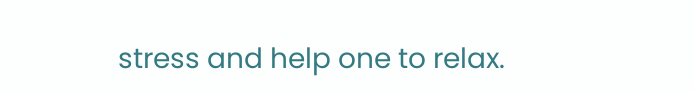stress and help one to relax.